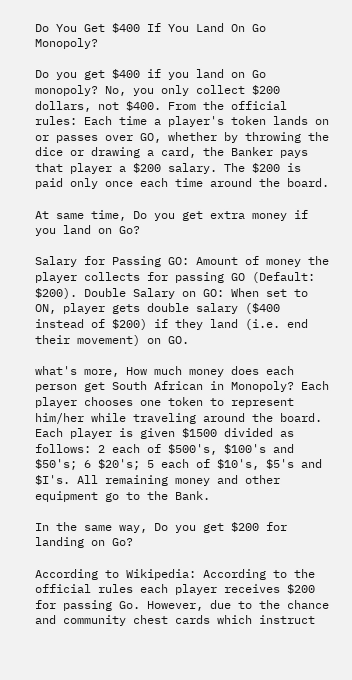Do You Get $400 If You Land On Go Monopoly?

Do you get $400 if you land on Go monopoly? No, you only collect $200 dollars, not $400. From the official rules: Each time a player's token lands on or passes over GO, whether by throwing the dice or drawing a card, the Banker pays that player a $200 salary. The $200 is paid only once each time around the board.

At same time, Do you get extra money if you land on Go?

Salary for Passing GO: Amount of money the player collects for passing GO (Default: $200). Double Salary on GO: When set to ON, player gets double salary ($400 instead of $200) if they land (i.e. end their movement) on GO.

what's more, How much money does each person get South African in Monopoly? Each player chooses one token to represent him/her while traveling around the board. Each player is given $1500 divided as follows: 2 each of $500's, $100's and $50's; 6 $20's; 5 each of $10's, $5's and $I's. All remaining money and other equipment go to the Bank.

In the same way, Do you get $200 for landing on Go?

According to Wikipedia: According to the official rules each player receives $200 for passing Go. However, due to the chance and community chest cards which instruct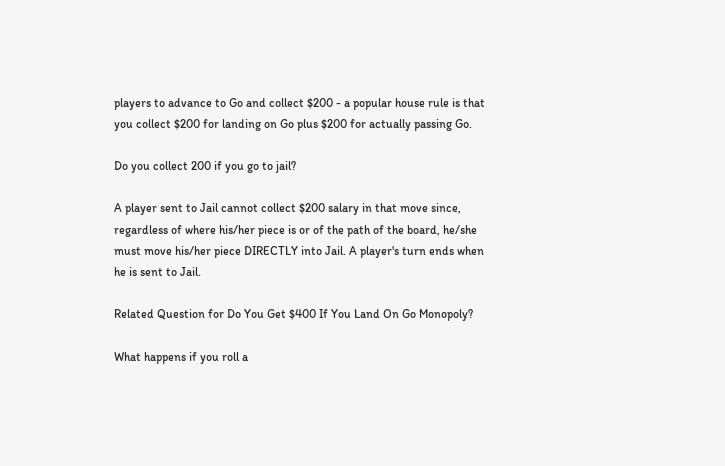players to advance to Go and collect $200 - a popular house rule is that you collect $200 for landing on Go plus $200 for actually passing Go.

Do you collect 200 if you go to jail?

A player sent to Jail cannot collect $200 salary in that move since, regardless of where his/her piece is or of the path of the board, he/she must move his/her piece DIRECTLY into Jail. A player's turn ends when he is sent to Jail.

Related Question for Do You Get $400 If You Land On Go Monopoly?

What happens if you roll a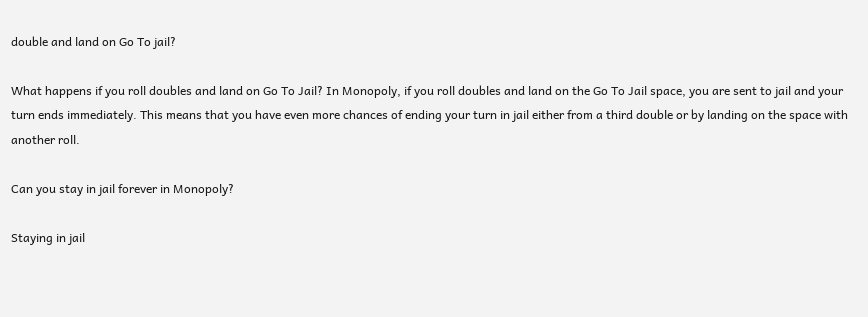double and land on Go To jail?

What happens if you roll doubles and land on Go To Jail? In Monopoly, if you roll doubles and land on the Go To Jail space, you are sent to jail and your turn ends immediately. This means that you have even more chances of ending your turn in jail either from a third double or by landing on the space with another roll.

Can you stay in jail forever in Monopoly?

Staying in jail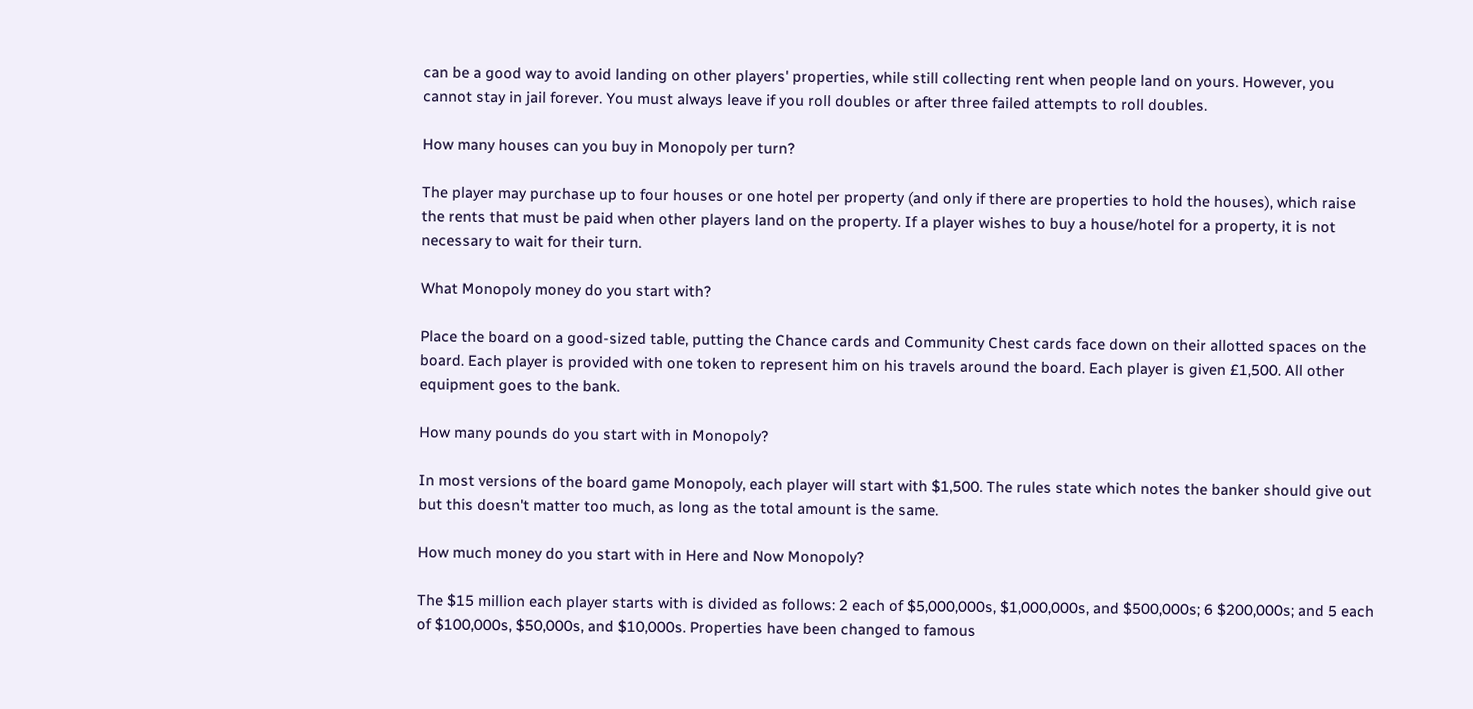can be a good way to avoid landing on other players' properties, while still collecting rent when people land on yours. However, you cannot stay in jail forever. You must always leave if you roll doubles or after three failed attempts to roll doubles.

How many houses can you buy in Monopoly per turn?

The player may purchase up to four houses or one hotel per property (and only if there are properties to hold the houses), which raise the rents that must be paid when other players land on the property. If a player wishes to buy a house/hotel for a property, it is not necessary to wait for their turn.

What Monopoly money do you start with?

Place the board on a good-sized table, putting the Chance cards and Community Chest cards face down on their allotted spaces on the board. Each player is provided with one token to represent him on his travels around the board. Each player is given £1,500. All other equipment goes to the bank.

How many pounds do you start with in Monopoly?

In most versions of the board game Monopoly, each player will start with $1,500. The rules state which notes the banker should give out but this doesn't matter too much, as long as the total amount is the same.

How much money do you start with in Here and Now Monopoly?

The $15 million each player starts with is divided as follows: 2 each of $5,000,000s, $1,000,000s, and $500,000s; 6 $200,000s; and 5 each of $100,000s, $50,000s, and $10,000s. Properties have been changed to famous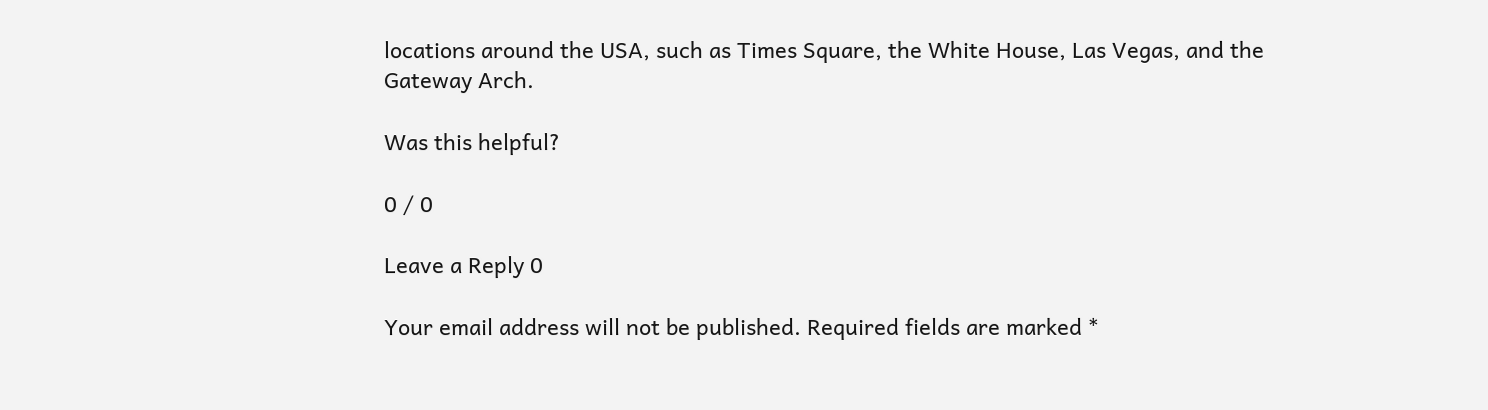locations around the USA, such as Times Square, the White House, Las Vegas, and the Gateway Arch.

Was this helpful?

0 / 0

Leave a Reply 0

Your email address will not be published. Required fields are marked *